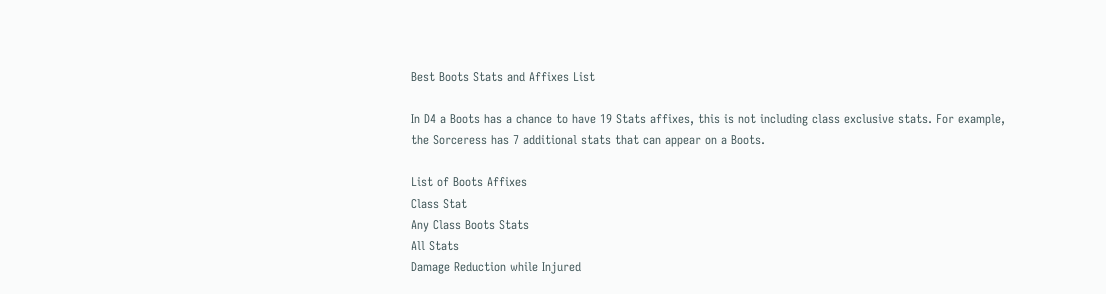Best Boots Stats and Affixes List

In D4 a Boots has a chance to have 19 Stats affixes, this is not including class exclusive stats. For example, the Sorceress has 7 additional stats that can appear on a Boots.

List of Boots Affixes
Class Stat
Any Class Boots Stats
All Stats
Damage Reduction while Injured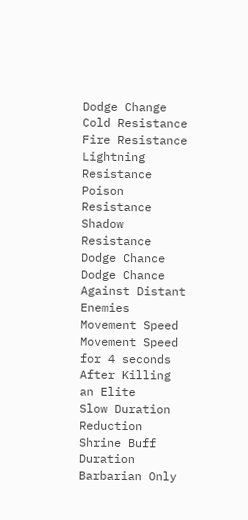Dodge Change
Cold Resistance
Fire Resistance
Lightning Resistance
Poison Resistance
Shadow Resistance
Dodge Chance
Dodge Chance Against Distant Enemies
Movement Speed
Movement Speed for 4 seconds After Killing an Elite
Slow Duration Reduction
Shrine Buff Duration
Barbarian Only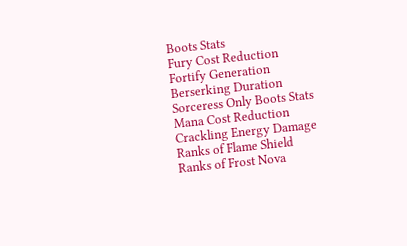Boots Stats
Fury Cost Reduction
Fortify Generation
Berserking Duration
Sorceress Only Boots Stats
Mana Cost Reduction
Crackling Energy Damage
Ranks of Flame Shield
Ranks of Frost Nova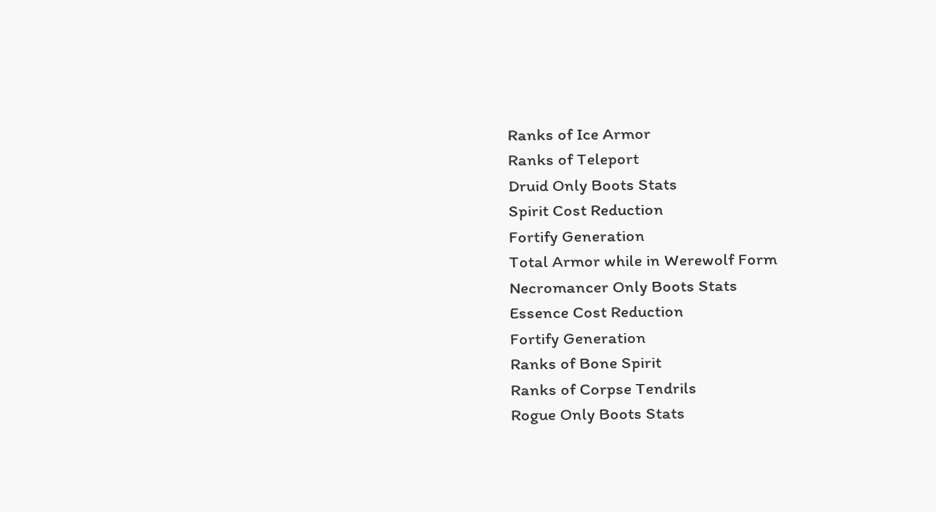Ranks of Ice Armor
Ranks of Teleport
Druid Only Boots Stats
Spirit Cost Reduction
Fortify Generation
Total Armor while in Werewolf Form
Necromancer Only Boots Stats
Essence Cost Reduction
Fortify Generation
Ranks of Bone Spirit
Ranks of Corpse Tendrils
Rogue Only Boots Stats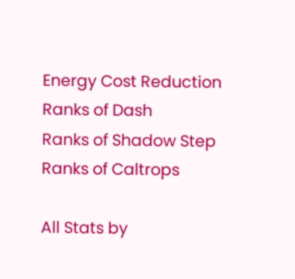Energy Cost Reduction
Ranks of Dash
Ranks of Shadow Step
Ranks of Caltrops

All Stats by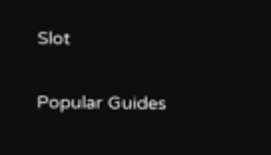Slot

Popular Guides